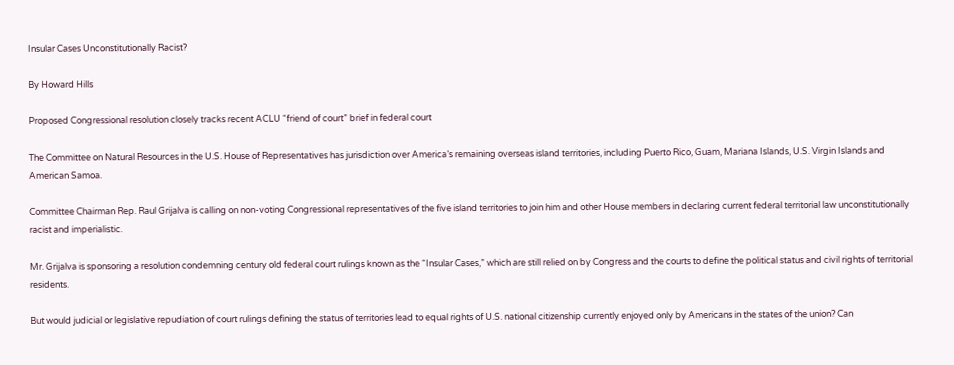Insular Cases Unconstitutionally Racist?

By Howard Hills

Proposed Congressional resolution closely tracks recent ACLU “friend of court” brief in federal court

The Committee on Natural Resources in the U.S. House of Representatives has jurisdiction over America’s remaining overseas island territories, including Puerto Rico, Guam, Mariana Islands, U.S. Virgin Islands and American Samoa.

Committee Chairman Rep. Raul Grijalva is calling on non-voting Congressional representatives of the five island territories to join him and other House members in declaring current federal territorial law unconstitutionally racist and imperialistic.

Mr. Grijalva is sponsoring a resolution condemning century old federal court rulings known as the “Insular Cases,” which are still relied on by Congress and the courts to define the political status and civil rights of territorial residents.

But would judicial or legislative repudiation of court rulings defining the status of territories lead to equal rights of U.S. national citizenship currently enjoyed only by Americans in the states of the union? Can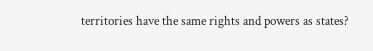territories have the same rights and powers as states?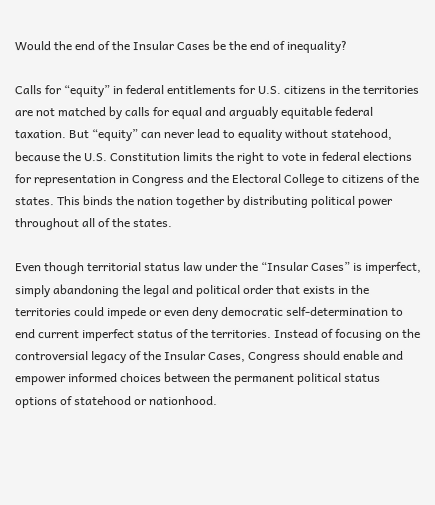Would the end of the Insular Cases be the end of inequality?

Calls for “equity” in federal entitlements for U.S. citizens in the territories are not matched by calls for equal and arguably equitable federal taxation. But “equity” can never lead to equality without statehood, because the U.S. Constitution limits the right to vote in federal elections for representation in Congress and the Electoral College to citizens of the states. This binds the nation together by distributing political power throughout all of the states.

Even though territorial status law under the “Insular Cases” is imperfect, simply abandoning the legal and political order that exists in the territories could impede or even deny democratic self-determination to end current imperfect status of the territories. Instead of focusing on the controversial legacy of the Insular Cases, Congress should enable and empower informed choices between the permanent political status options of statehood or nationhood.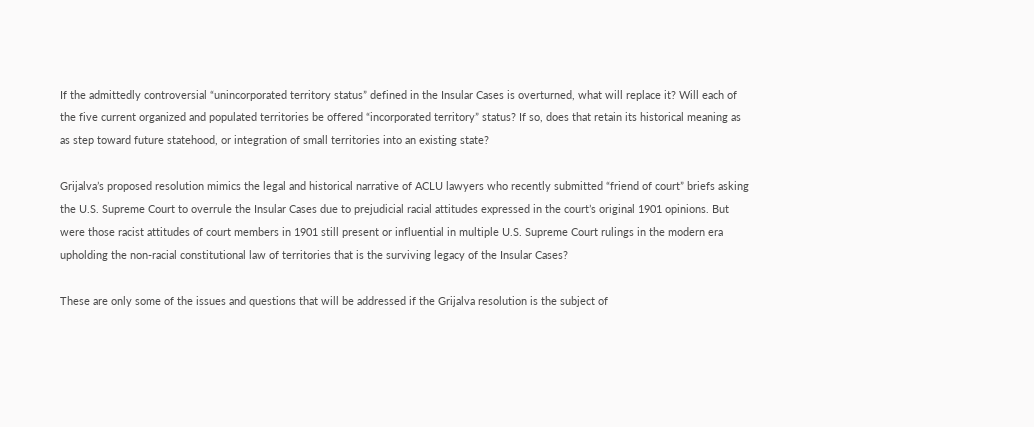If the admittedly controversial “unincorporated territory status” defined in the Insular Cases is overturned, what will replace it? Will each of the five current organized and populated territories be offered “incorporated territory” status? If so, does that retain its historical meaning as as step toward future statehood, or integration of small territories into an existing state?

Grijalva’s proposed resolution mimics the legal and historical narrative of ACLU lawyers who recently submitted “friend of court” briefs asking the U.S. Supreme Court to overrule the Insular Cases due to prejudicial racial attitudes expressed in the court’s original 1901 opinions. But were those racist attitudes of court members in 1901 still present or influential in multiple U.S. Supreme Court rulings in the modern era upholding the non-racial constitutional law of territories that is the surviving legacy of the Insular Cases?

These are only some of the issues and questions that will be addressed if the Grijalva resolution is the subject of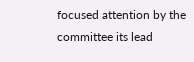focused attention by the committee its lead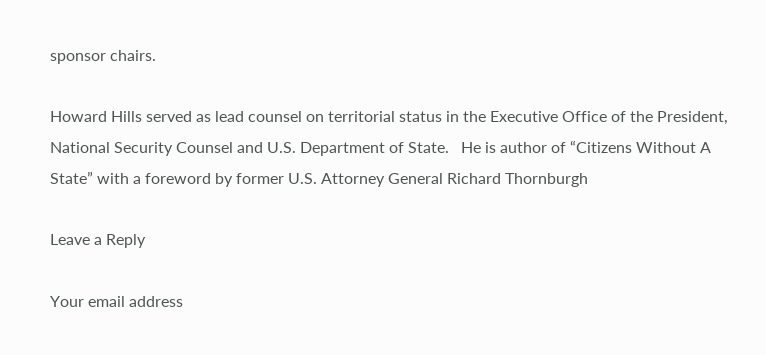sponsor chairs.

Howard Hills served as lead counsel on territorial status in the Executive Office of the President, National Security Counsel and U.S. Department of State.   He is author of “Citizens Without A State” with a foreword by former U.S. Attorney General Richard Thornburgh

Leave a Reply

Your email address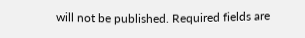will not be published. Required fields are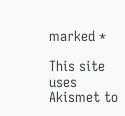marked *

This site uses Akismet to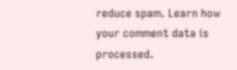reduce spam. Learn how your comment data is processed.